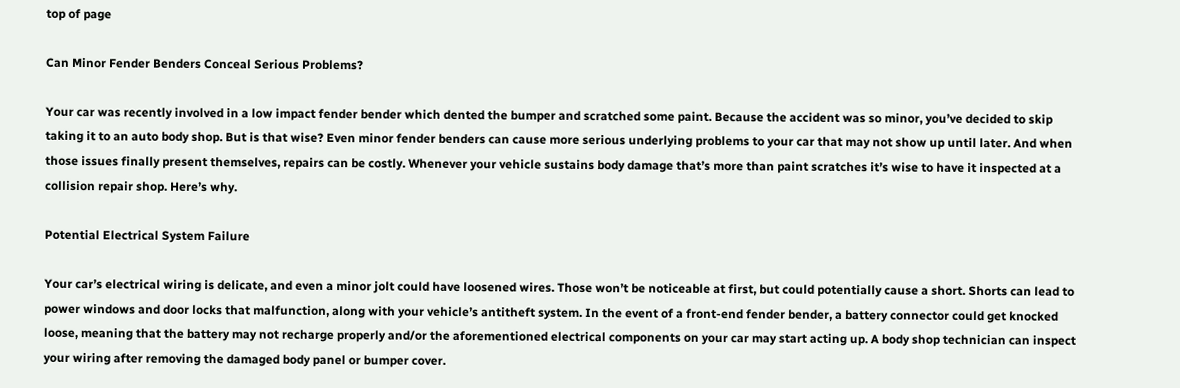top of page

Can Minor Fender Benders Conceal Serious Problems?

Your car was recently involved in a low impact fender bender which dented the bumper and scratched some paint. Because the accident was so minor, you’ve decided to skip taking it to an auto body shop. But is that wise? Even minor fender benders can cause more serious underlying problems to your car that may not show up until later. And when those issues finally present themselves, repairs can be costly. Whenever your vehicle sustains body damage that’s more than paint scratches it’s wise to have it inspected at a collision repair shop. Here’s why.

Potential Electrical System Failure

Your car’s electrical wiring is delicate, and even a minor jolt could have loosened wires. Those won’t be noticeable at first, but could potentially cause a short. Shorts can lead to power windows and door locks that malfunction, along with your vehicle’s antitheft system. In the event of a front-end fender bender, a battery connector could get knocked loose, meaning that the battery may not recharge properly and/or the aforementioned electrical components on your car may start acting up. A body shop technician can inspect your wiring after removing the damaged body panel or bumper cover.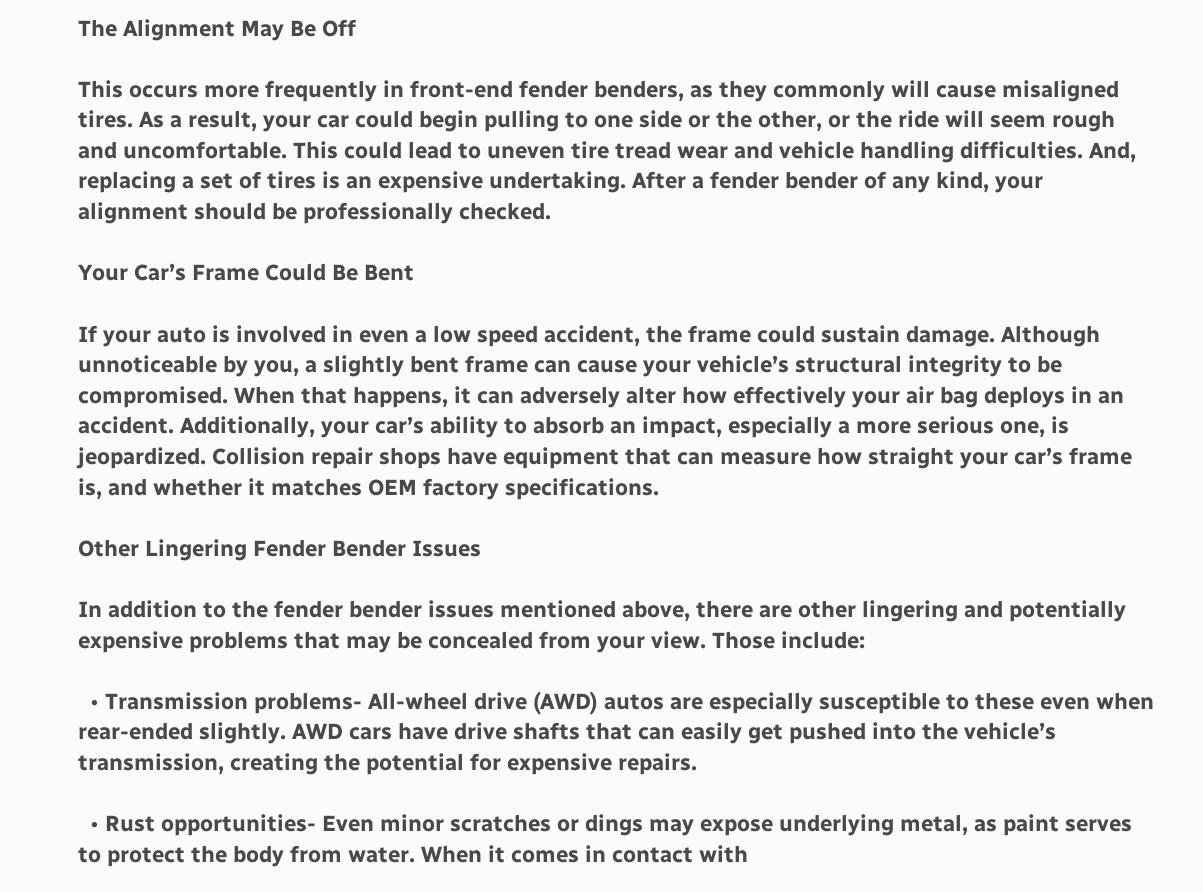The Alignment May Be Off

This occurs more frequently in front-end fender benders, as they commonly will cause misaligned tires. As a result, your car could begin pulling to one side or the other, or the ride will seem rough and uncomfortable. This could lead to uneven tire tread wear and vehicle handling difficulties. And, replacing a set of tires is an expensive undertaking. After a fender bender of any kind, your alignment should be professionally checked.

Your Car’s Frame Could Be Bent

If your auto is involved in even a low speed accident, the frame could sustain damage. Although unnoticeable by you, a slightly bent frame can cause your vehicle’s structural integrity to be compromised. When that happens, it can adversely alter how effectively your air bag deploys in an accident. Additionally, your car’s ability to absorb an impact, especially a more serious one, is jeopardized. Collision repair shops have equipment that can measure how straight your car’s frame is, and whether it matches OEM factory specifications.

Other Lingering Fender Bender Issues

In addition to the fender bender issues mentioned above, there are other lingering and potentially expensive problems that may be concealed from your view. Those include:

  • Transmission problems- All-wheel drive (AWD) autos are especially susceptible to these even when rear-ended slightly. AWD cars have drive shafts that can easily get pushed into the vehicle’s transmission, creating the potential for expensive repairs.

  • Rust opportunities- Even minor scratches or dings may expose underlying metal, as paint serves to protect the body from water. When it comes in contact with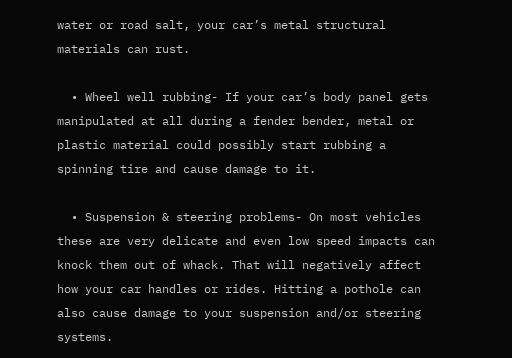water or road salt, your car’s metal structural materials can rust.

  • Wheel well rubbing- If your car’s body panel gets manipulated at all during a fender bender, metal or plastic material could possibly start rubbing a spinning tire and cause damage to it.

  • Suspension & steering problems- On most vehicles these are very delicate and even low speed impacts can knock them out of whack. That will negatively affect how your car handles or rides. Hitting a pothole can also cause damage to your suspension and/or steering systems.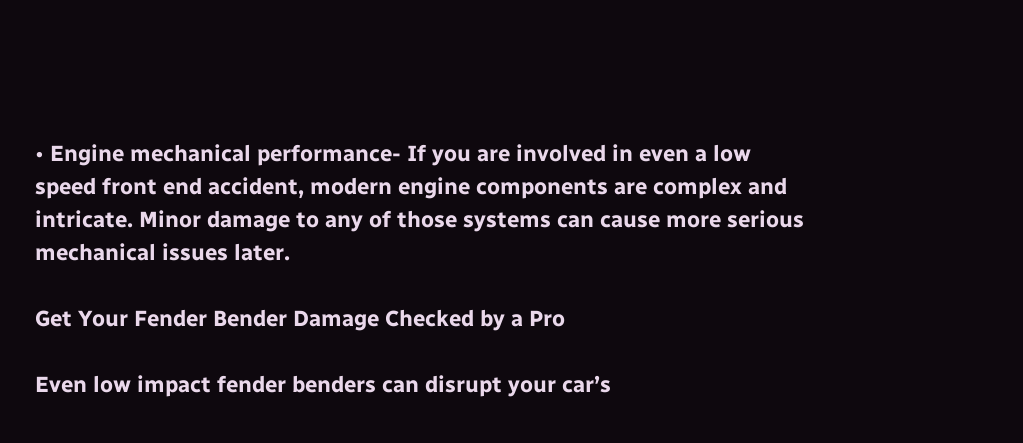• Engine mechanical performance- If you are involved in even a low speed front end accident, modern engine components are complex and intricate. Minor damage to any of those systems can cause more serious mechanical issues later.

Get Your Fender Bender Damage Checked by a Pro

Even low impact fender benders can disrupt your car’s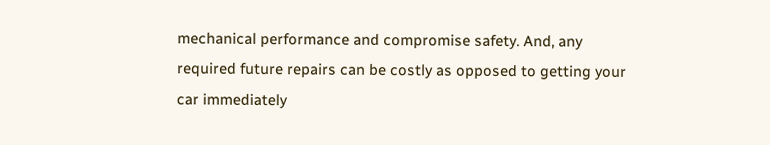mechanical performance and compromise safety. And, any required future repairs can be costly as opposed to getting your car immediately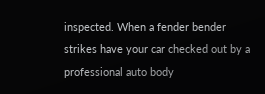inspected. When a fender bender strikes have your car checked out by a professional auto body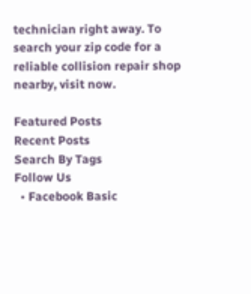technician right away. To search your zip code for a reliable collision repair shop nearby, visit now.

Featured Posts
Recent Posts
Search By Tags
Follow Us
  • Facebook Basic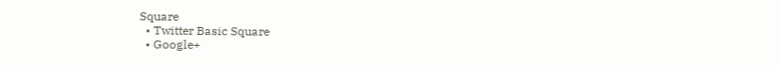Square
  • Twitter Basic Square
  • Google+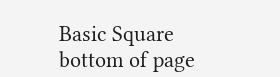Basic Square
bottom of page